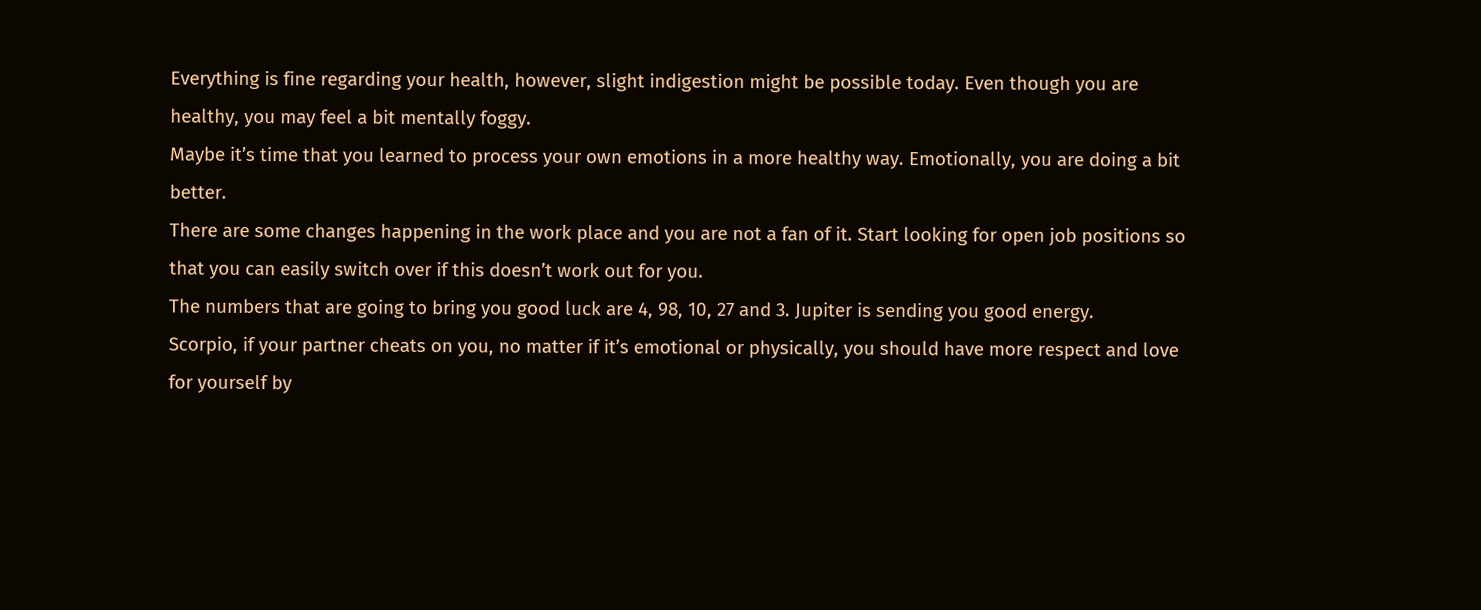Everything is fine regarding your health, however, slight indigestion might be possible today. Even though you are healthy, you may feel a bit mentally foggy.
Maybe it’s time that you learned to process your own emotions in a more healthy way. Emotionally, you are doing a bit better.
There are some changes happening in the work place and you are not a fan of it. Start looking for open job positions so that you can easily switch over if this doesn’t work out for you.
The numbers that are going to bring you good luck are 4, 98, 10, 27 and 3. Jupiter is sending you good energy.
Scorpio, if your partner cheats on you, no matter if it’s emotional or physically, you should have more respect and love for yourself by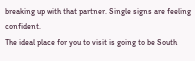breaking up with that partner. Single signs are feeling confident.
The ideal place for you to visit is going to be South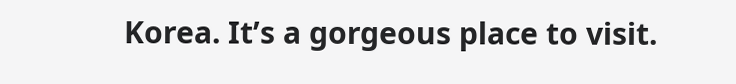Korea. It’s a gorgeous place to visit.